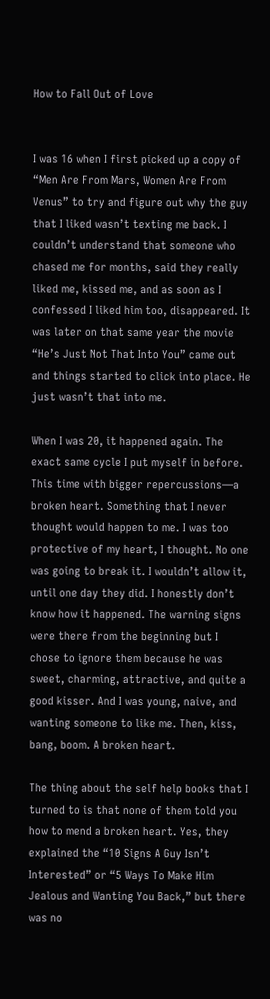How to Fall Out of Love


I was 16 when I first picked up a copy of “Men Are From Mars, Women Are From Venus” to try and figure out why the guy that I liked wasn’t texting me back. I couldn’t understand that someone who chased me for months, said they really liked me, kissed me, and as soon as I confessed I liked him too, disappeared. It was later on that same year the movie “He’s Just Not That Into You” came out and things started to click into place. He just wasn’t that into me.

When I was 20, it happened again. The exact same cycle I put myself in before. This time with bigger repercussions—a broken heart. Something that I never thought would happen to me. I was too protective of my heart, I thought. No one was going to break it. I wouldn’t allow it, until one day they did. I honestly don’t know how it happened. The warning signs were there from the beginning but I chose to ignore them because he was sweet, charming, attractive, and quite a good kisser. And I was young, naive, and wanting someone to like me. Then, kiss, bang, boom. A broken heart.

The thing about the self help books that I turned to is that none of them told you how to mend a broken heart. Yes, they explained the “10 Signs A Guy Isn’t Interested” or “5 Ways To Make Him Jealous and Wanting You Back,” but there was no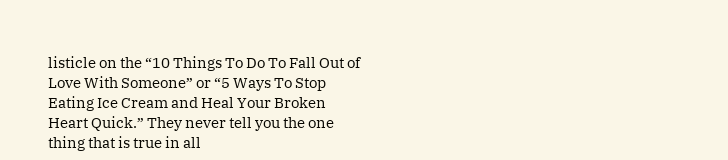listicle on the “10 Things To Do To Fall Out of Love With Someone” or “5 Ways To Stop Eating Ice Cream and Heal Your Broken Heart Quick.” They never tell you the one thing that is true in all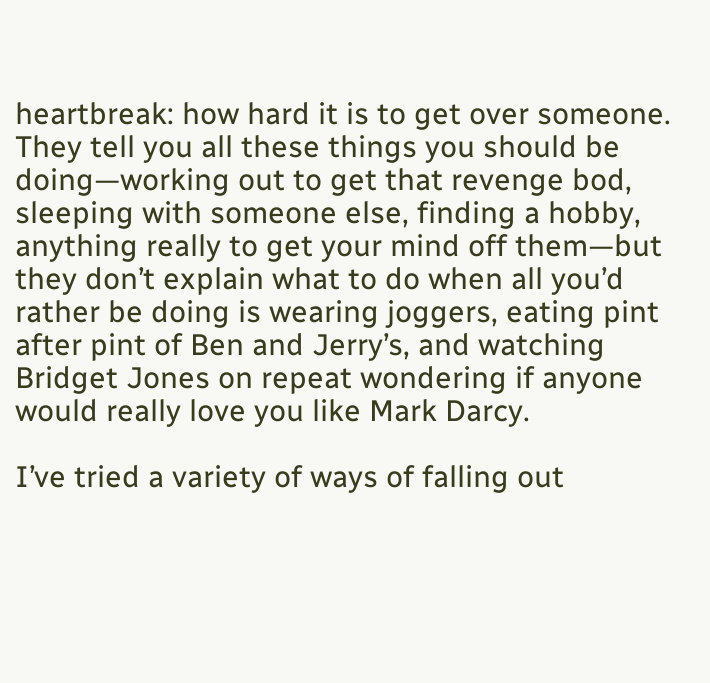heartbreak: how hard it is to get over someone. They tell you all these things you should be doing—working out to get that revenge bod, sleeping with someone else, finding a hobby, anything really to get your mind off them—but they don’t explain what to do when all you’d rather be doing is wearing joggers, eating pint after pint of Ben and Jerry’s, and watching Bridget Jones on repeat wondering if anyone would really love you like Mark Darcy.

I’ve tried a variety of ways of falling out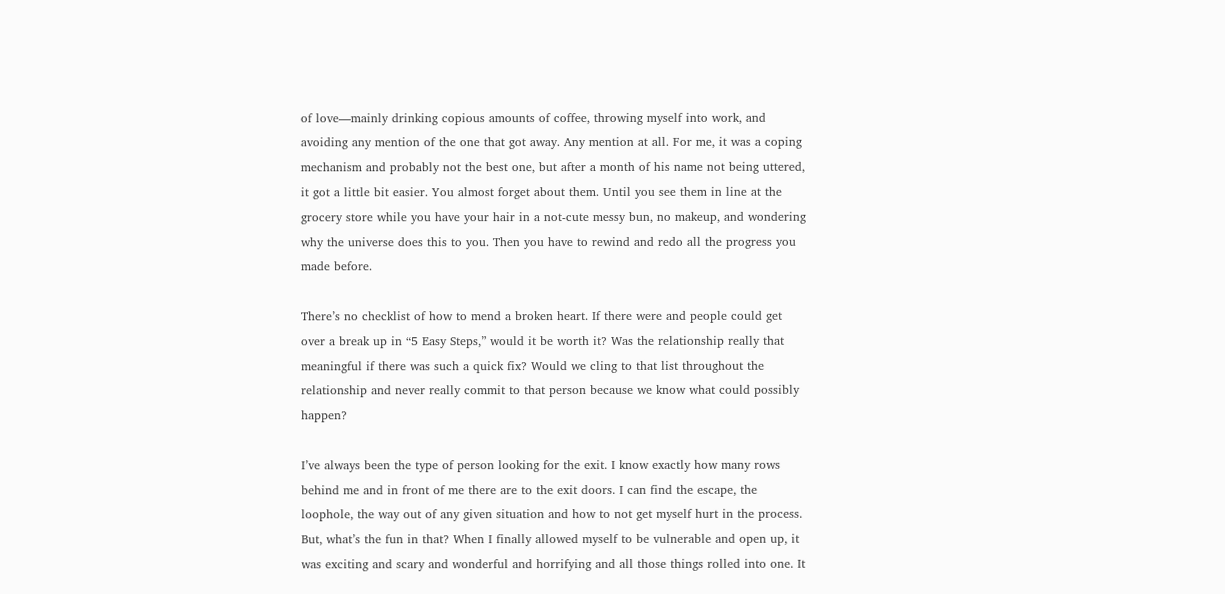of love—mainly drinking copious amounts of coffee, throwing myself into work, and avoiding any mention of the one that got away. Any mention at all. For me, it was a coping mechanism and probably not the best one, but after a month of his name not being uttered, it got a little bit easier. You almost forget about them. Until you see them in line at the grocery store while you have your hair in a not-cute messy bun, no makeup, and wondering why the universe does this to you. Then you have to rewind and redo all the progress you made before.

There’s no checklist of how to mend a broken heart. If there were and people could get over a break up in “5 Easy Steps,” would it be worth it? Was the relationship really that meaningful if there was such a quick fix? Would we cling to that list throughout the relationship and never really commit to that person because we know what could possibly happen?

I’ve always been the type of person looking for the exit. I know exactly how many rows behind me and in front of me there are to the exit doors. I can find the escape, the loophole, the way out of any given situation and how to not get myself hurt in the process. But, what’s the fun in that? When I finally allowed myself to be vulnerable and open up, it was exciting and scary and wonderful and horrifying and all those things rolled into one. It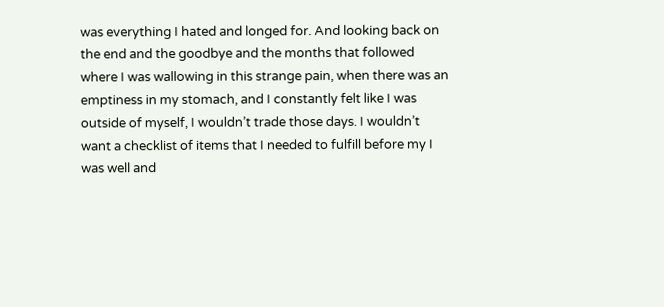was everything I hated and longed for. And looking back on the end and the goodbye and the months that followed where I was wallowing in this strange pain, when there was an emptiness in my stomach, and I constantly felt like I was outside of myself, I wouldn’t trade those days. I wouldn’t want a checklist of items that I needed to fulfill before my I was well and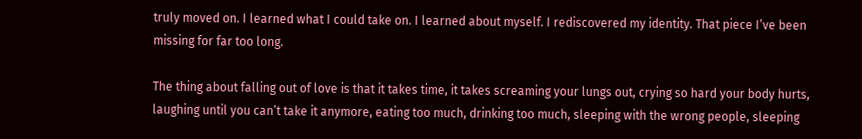truly moved on. I learned what I could take on. I learned about myself. I rediscovered my identity. That piece I’ve been missing for far too long.

The thing about falling out of love is that it takes time, it takes screaming your lungs out, crying so hard your body hurts, laughing until you can’t take it anymore, eating too much, drinking too much, sleeping with the wrong people, sleeping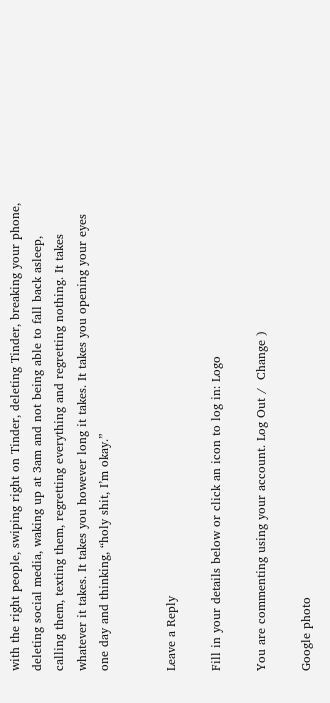with the right people, swiping right on Tinder, deleting Tinder, breaking your phone, deleting social media, waking up at 3am and not being able to fall back asleep, calling them, texting them, regretting everything and regretting nothing. It takes whatever it takes. It takes you however long it takes. It takes you opening your eyes one day and thinking, “holy shit, I’m okay.”


Leave a Reply

Fill in your details below or click an icon to log in: Logo

You are commenting using your account. Log Out /  Change )

Google photo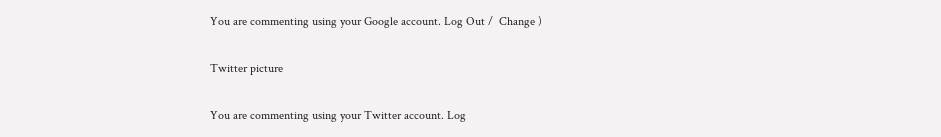You are commenting using your Google account. Log Out /  Change )

Twitter picture

You are commenting using your Twitter account. Log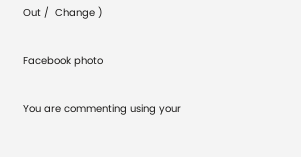Out /  Change )

Facebook photo

You are commenting using your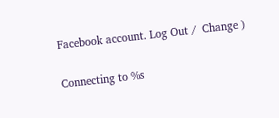Facebook account. Log Out /  Change )

Connecting to %s